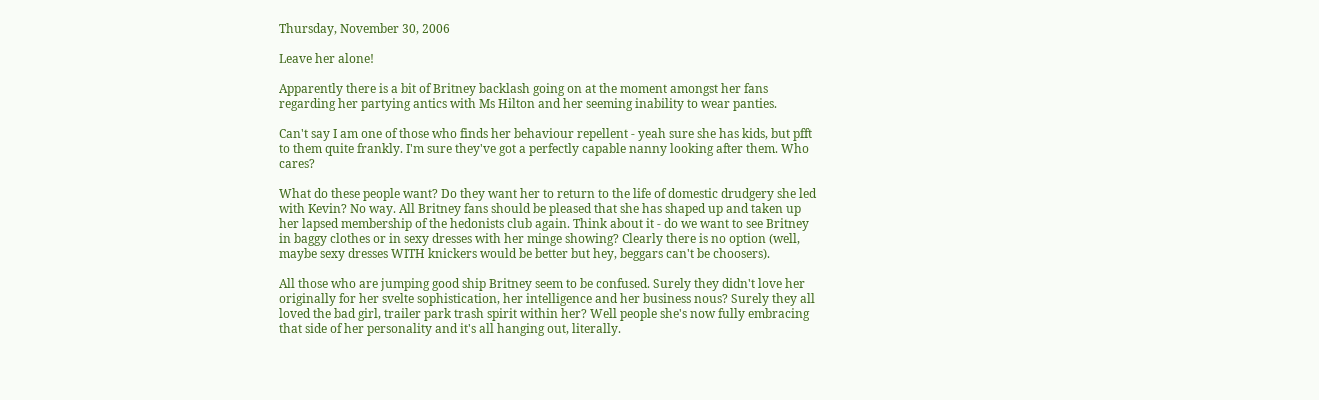Thursday, November 30, 2006

Leave her alone!

Apparently there is a bit of Britney backlash going on at the moment amongst her fans regarding her partying antics with Ms Hilton and her seeming inability to wear panties.

Can't say I am one of those who finds her behaviour repellent - yeah sure she has kids, but pfft to them quite frankly. I'm sure they've got a perfectly capable nanny looking after them. Who cares?

What do these people want? Do they want her to return to the life of domestic drudgery she led with Kevin? No way. All Britney fans should be pleased that she has shaped up and taken up her lapsed membership of the hedonists club again. Think about it - do we want to see Britney in baggy clothes or in sexy dresses with her minge showing? Clearly there is no option (well, maybe sexy dresses WITH knickers would be better but hey, beggars can't be choosers).

All those who are jumping good ship Britney seem to be confused. Surely they didn't love her originally for her svelte sophistication, her intelligence and her business nous? Surely they all loved the bad girl, trailer park trash spirit within her? Well people she's now fully embracing that side of her personality and it's all hanging out, literally.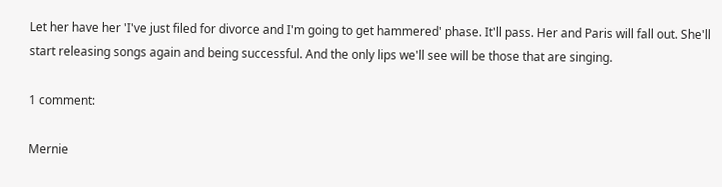Let her have her 'I've just filed for divorce and I'm going to get hammered' phase. It'll pass. Her and Paris will fall out. She'll start releasing songs again and being successful. And the only lips we'll see will be those that are singing.

1 comment:

Mernie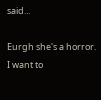said...

Eurgh she's a horror. I want to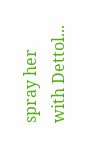spray her
with Dettol...